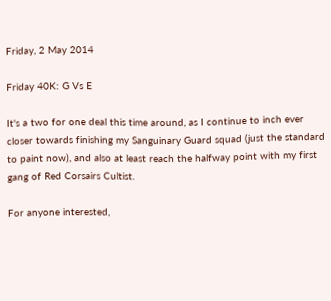Friday, 2 May 2014

Friday 40K: G Vs E

It's a two for one deal this time around, as I continue to inch ever closer towards finishing my Sanguinary Guard squad (just the standard to paint now), and also at least reach the halfway point with my first gang of Red Corsairs Cultist.

For anyone interested,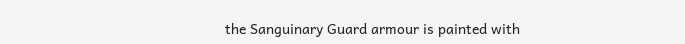the Sanguinary Guard armour is painted with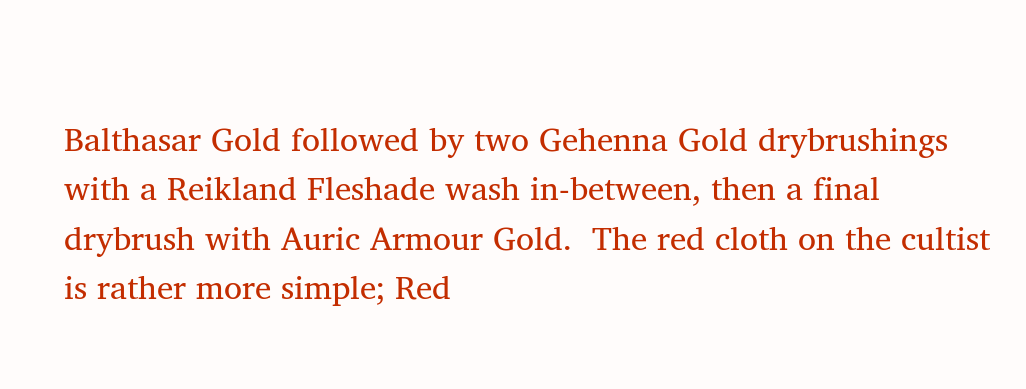Balthasar Gold followed by two Gehenna Gold drybrushings with a Reikland Fleshade wash in-between, then a final drybrush with Auric Armour Gold.  The red cloth on the cultist is rather more simple; Red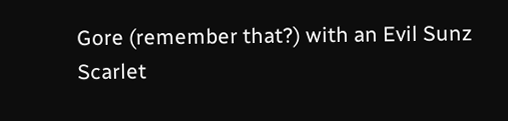Gore (remember that?) with an Evil Sunz Scarlet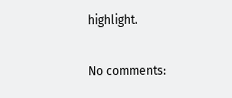highlight.

No comments: